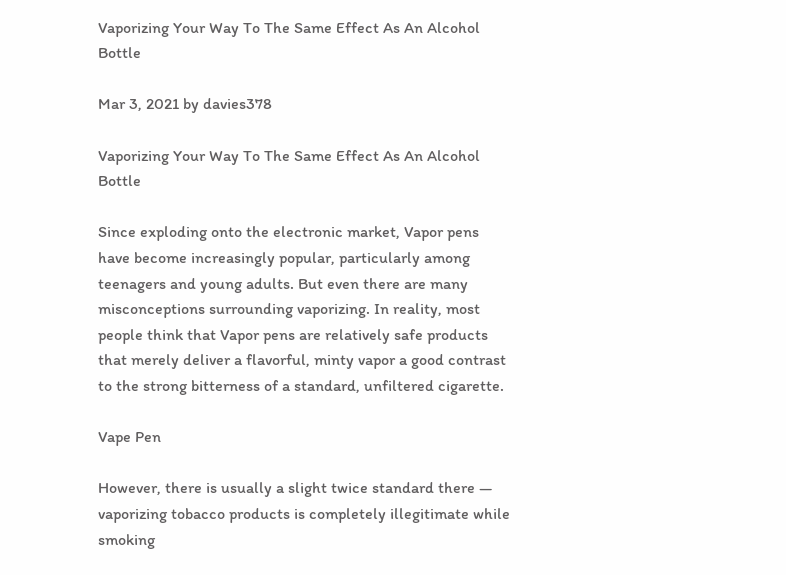Vaporizing Your Way To The Same Effect As An Alcohol Bottle

Mar 3, 2021 by davies378

Vaporizing Your Way To The Same Effect As An Alcohol Bottle

Since exploding onto the electronic market, Vapor pens have become increasingly popular, particularly among teenagers and young adults. But even there are many misconceptions surrounding vaporizing. In reality, most people think that Vapor pens are relatively safe products that merely deliver a flavorful, minty vapor a good contrast to the strong bitterness of a standard, unfiltered cigarette.

Vape Pen

However, there is usually a slight twice standard there — vaporizing tobacco products is completely illegitimate while smoking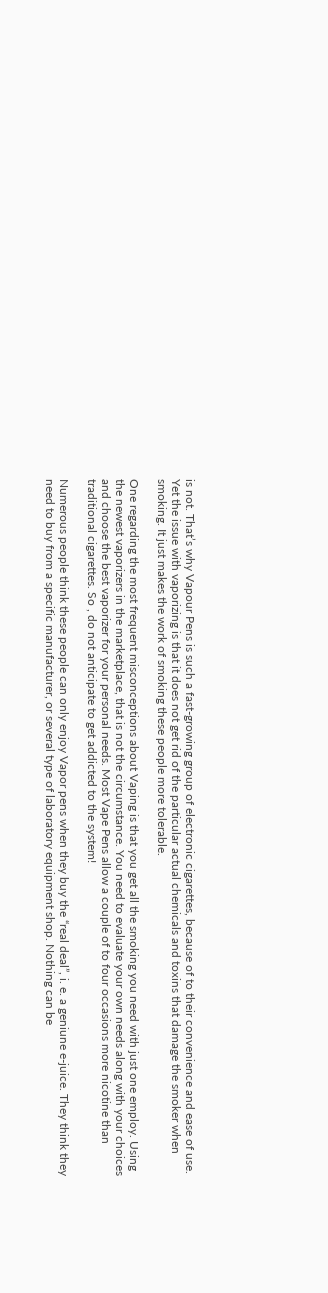is not. That’s why Vapour Pens is such a fast-growing group of electronic cigarettes, because of to their convenience and ease of use. Yet the issue with vaporizing is that it does not get rid of the particular actual chemicals and toxins that damage the smoker when smoking. It just makes the work of smoking these people more tolerable.

One regarding the most frequent misconceptions about Vaping is that you get all the smoking you need with just one employ. Using the newest vaporizers in the marketplace, that is not the circumstance. You need to evaluate your own needs along with your choices and choose the best vaporizer for your personal needs. Most Vape Pens allow a couple of to four occasions more nicotine than traditional cigarettes. So , do not anticipate to get addicted to the system!

Numerous people think these people can only enjoy Vapor pens when they buy the “real deal”, i. e. a geniune e-juice. They think they need to buy from a specific manufacturer, or several type of laboratory equipment shop. Nothing can be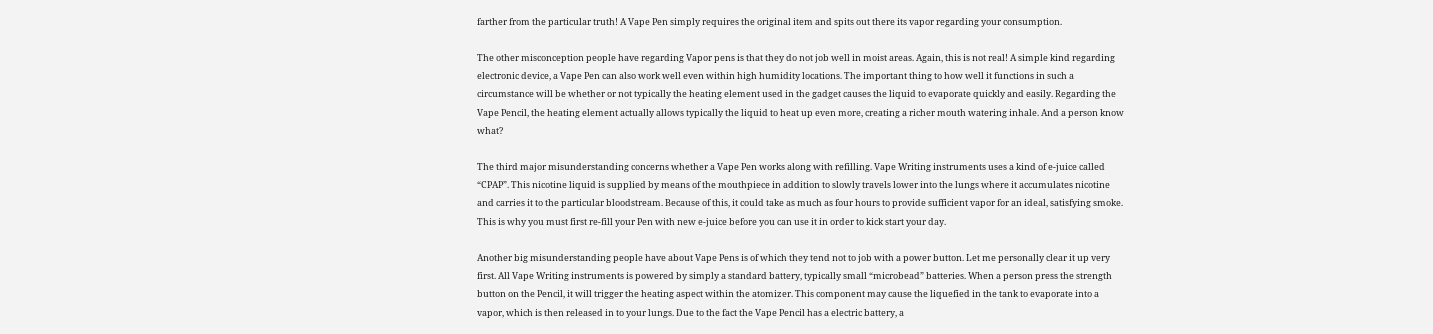farther from the particular truth! A Vape Pen simply requires the original item and spits out there its vapor regarding your consumption.

The other misconception people have regarding Vapor pens is that they do not job well in moist areas. Again, this is not real! A simple kind regarding electronic device, a Vape Pen can also work well even within high humidity locations. The important thing to how well it functions in such a circumstance will be whether or not typically the heating element used in the gadget causes the liquid to evaporate quickly and easily. Regarding the Vape Pencil, the heating element actually allows typically the liquid to heat up even more, creating a richer mouth watering inhale. And a person know what?

The third major misunderstanding concerns whether a Vape Pen works along with refilling. Vape Writing instruments uses a kind of e-juice called “CPAP”. This nicotine liquid is supplied by means of the mouthpiece in addition to slowly travels lower into the lungs where it accumulates nicotine and carries it to the particular bloodstream. Because of this, it could take as much as four hours to provide sufficient vapor for an ideal, satisfying smoke. This is why you must first re-fill your Pen with new e-juice before you can use it in order to kick start your day.

Another big misunderstanding people have about Vape Pens is of which they tend not to job with a power button. Let me personally clear it up very first. All Vape Writing instruments is powered by simply a standard battery, typically small “microbead” batteries. When a person press the strength button on the Pencil, it will trigger the heating aspect within the atomizer. This component may cause the liquefied in the tank to evaporate into a vapor, which is then released in to your lungs. Due to the fact the Vape Pencil has a electric battery, a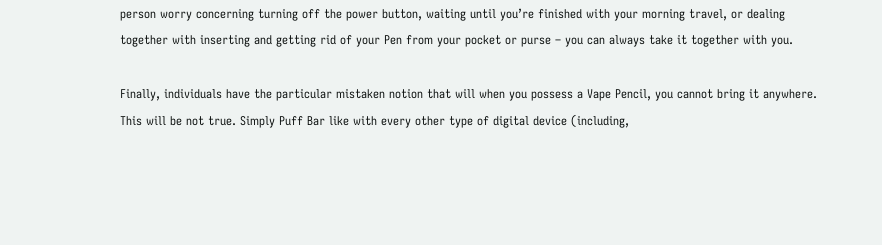person worry concerning turning off the power button, waiting until you’re finished with your morning travel, or dealing together with inserting and getting rid of your Pen from your pocket or purse – you can always take it together with you.

Finally, individuals have the particular mistaken notion that will when you possess a Vape Pencil, you cannot bring it anywhere. This will be not true. Simply Puff Bar like with every other type of digital device (including,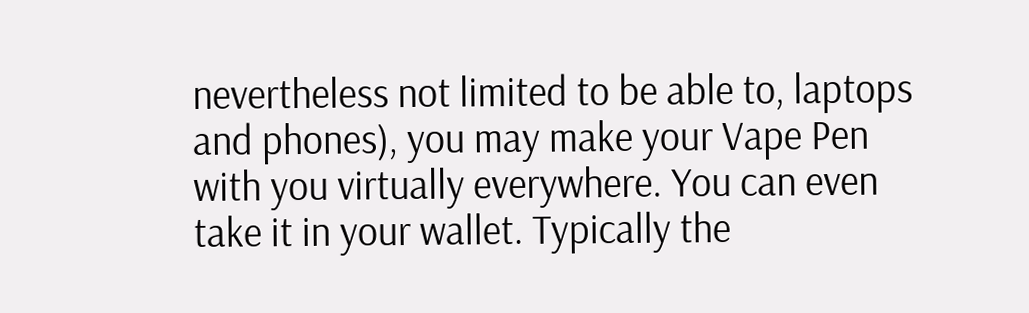nevertheless not limited to be able to, laptops and phones), you may make your Vape Pen with you virtually everywhere. You can even take it in your wallet. Typically the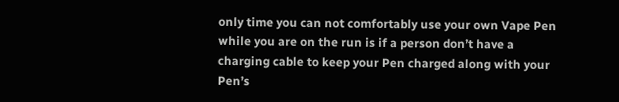only time you can not comfortably use your own Vape Pen while you are on the run is if a person don’t have a charging cable to keep your Pen charged along with your Pen’s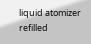liquid atomizer refilled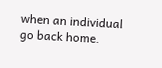when an individual go back home.